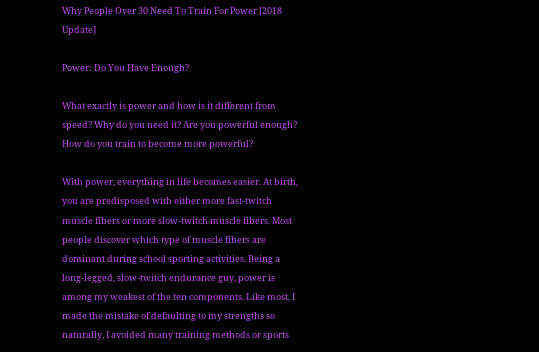Why People Over 30 Need To Train For Power [2018 Update]

Power: Do You Have Enough?

What exactly is power and how is it different from speed? Why do you need it? Are you powerful enough? How do you train to become more powerful?

With power, everything in life becomes easier. At birth, you are predisposed with either more fast-twitch muscle fibers or more slow-twitch muscle fibers. Most people discover which type of muscle fibers are dominant during school sporting activities. Being a long-legged, slow-twitch endurance guy, power is among my weakest of the ten components. Like most, I made the mistake of defaulting to my strengths so naturally, I avoided many training methods or sports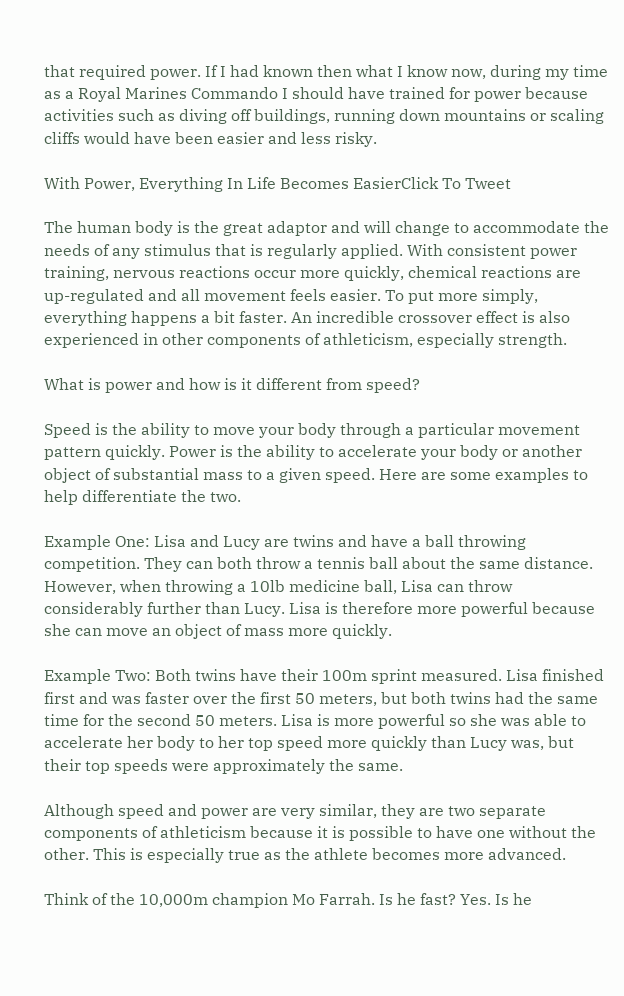that required power. If I had known then what I know now, during my time as a Royal Marines Commando I should have trained for power because activities such as diving off buildings, running down mountains or scaling cliffs would have been easier and less risky.

With Power, Everything In Life Becomes EasierClick To Tweet

The human body is the great adaptor and will change to accommodate the needs of any stimulus that is regularly applied. With consistent power training, nervous reactions occur more quickly, chemical reactions are up-regulated and all movement feels easier. To put more simply, everything happens a bit faster. An incredible crossover effect is also experienced in other components of athleticism, especially strength.

What is power and how is it different from speed?

Speed is the ability to move your body through a particular movement pattern quickly. Power is the ability to accelerate your body or another object of substantial mass to a given speed. Here are some examples to help differentiate the two.

Example One: Lisa and Lucy are twins and have a ball throwing competition. They can both throw a tennis ball about the same distance. However, when throwing a 10lb medicine ball, Lisa can throw considerably further than Lucy. Lisa is therefore more powerful because she can move an object of mass more quickly.

Example Two: Both twins have their 100m sprint measured. Lisa finished first and was faster over the first 50 meters, but both twins had the same time for the second 50 meters. Lisa is more powerful so she was able to accelerate her body to her top speed more quickly than Lucy was, but their top speeds were approximately the same.

Although speed and power are very similar, they are two separate components of athleticism because it is possible to have one without the other. This is especially true as the athlete becomes more advanced.

Think of the 10,000m champion Mo Farrah. Is he fast? Yes. Is he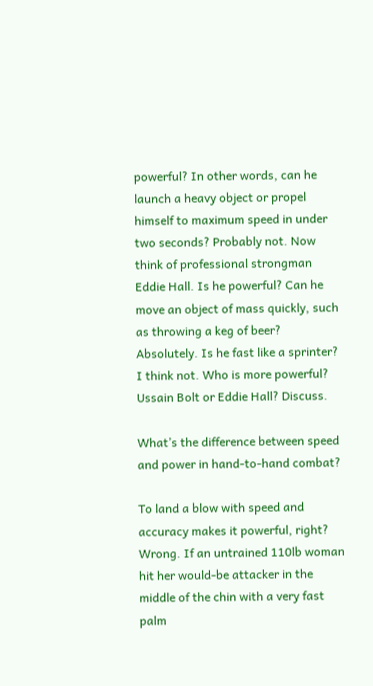powerful? In other words, can he launch a heavy object or propel himself to maximum speed in under two seconds? Probably not. Now think of professional strongman Eddie Hall. Is he powerful? Can he move an object of mass quickly, such as throwing a keg of beer? Absolutely. Is he fast like a sprinter? I think not. Who is more powerful? Ussain Bolt or Eddie Hall? Discuss.

What’s the difference between speed and power in hand-to-hand combat?

To land a blow with speed and accuracy makes it powerful, right? Wrong. If an untrained 110lb woman hit her would-be attacker in the middle of the chin with a very fast palm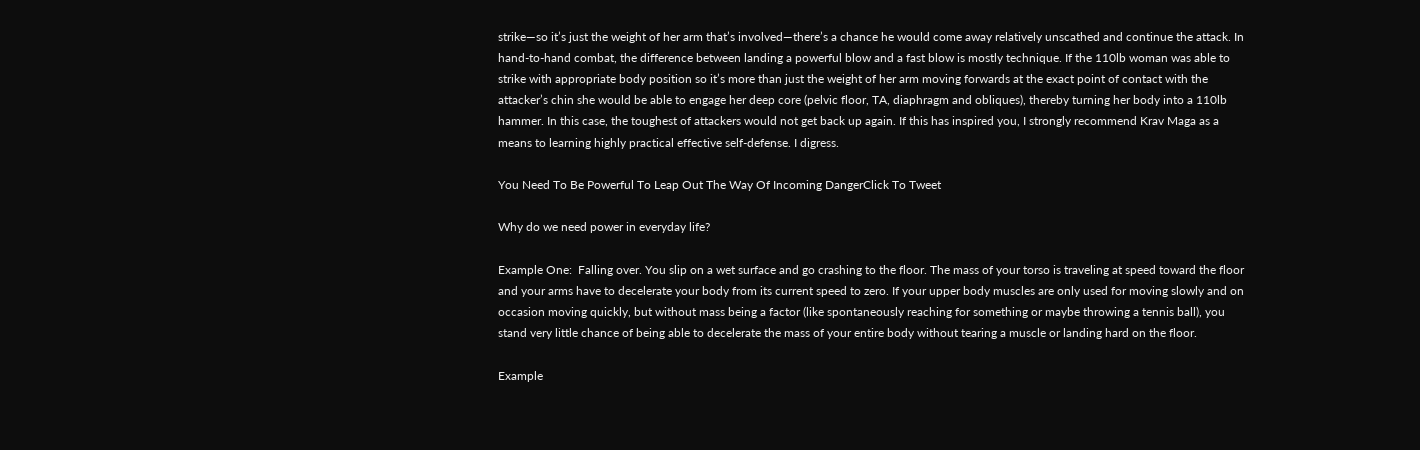strike—so it’s just the weight of her arm that’s involved—there’s a chance he would come away relatively unscathed and continue the attack. In hand-to-hand combat, the difference between landing a powerful blow and a fast blow is mostly technique. If the 110lb woman was able to strike with appropriate body position so it’s more than just the weight of her arm moving forwards at the exact point of contact with the attacker’s chin she would be able to engage her deep core (pelvic floor, TA, diaphragm and obliques), thereby turning her body into a 110lb hammer. In this case, the toughest of attackers would not get back up again. If this has inspired you, I strongly recommend Krav Maga as a means to learning highly practical effective self-defense. I digress.

You Need To Be Powerful To Leap Out The Way Of Incoming DangerClick To Tweet

Why do we need power in everyday life?

Example One:  Falling over. You slip on a wet surface and go crashing to the floor. The mass of your torso is traveling at speed toward the floor and your arms have to decelerate your body from its current speed to zero. If your upper body muscles are only used for moving slowly and on occasion moving quickly, but without mass being a factor (like spontaneously reaching for something or maybe throwing a tennis ball), you stand very little chance of being able to decelerate the mass of your entire body without tearing a muscle or landing hard on the floor.

Example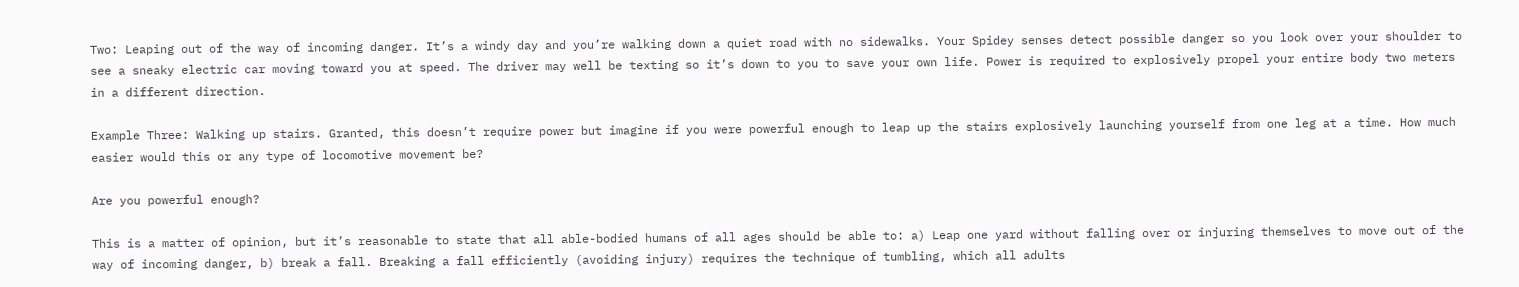Two: Leaping out of the way of incoming danger. It’s a windy day and you’re walking down a quiet road with no sidewalks. Your Spidey senses detect possible danger so you look over your shoulder to see a sneaky electric car moving toward you at speed. The driver may well be texting so it’s down to you to save your own life. Power is required to explosively propel your entire body two meters in a different direction.

Example Three: Walking up stairs. Granted, this doesn’t require power but imagine if you were powerful enough to leap up the stairs explosively launching yourself from one leg at a time. How much easier would this or any type of locomotive movement be?

Are you powerful enough?

This is a matter of opinion, but it’s reasonable to state that all able-bodied humans of all ages should be able to: a) Leap one yard without falling over or injuring themselves to move out of the way of incoming danger, b) break a fall. Breaking a fall efficiently (avoiding injury) requires the technique of tumbling, which all adults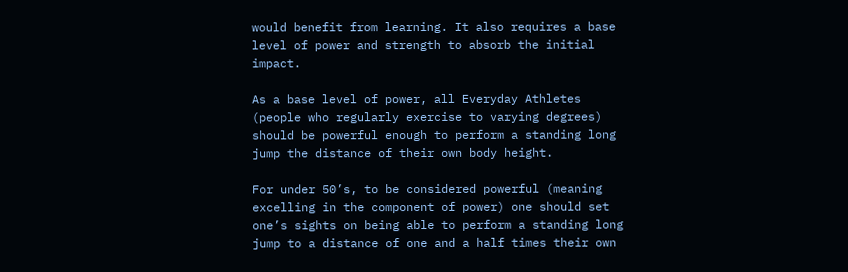would benefit from learning. It also requires a base level of power and strength to absorb the initial impact.

As a base level of power, all Everyday Athletes (people who regularly exercise to varying degrees) should be powerful enough to perform a standing long jump the distance of their own body height.

For under 50’s, to be considered powerful (meaning excelling in the component of power) one should set one’s sights on being able to perform a standing long jump to a distance of one and a half times their own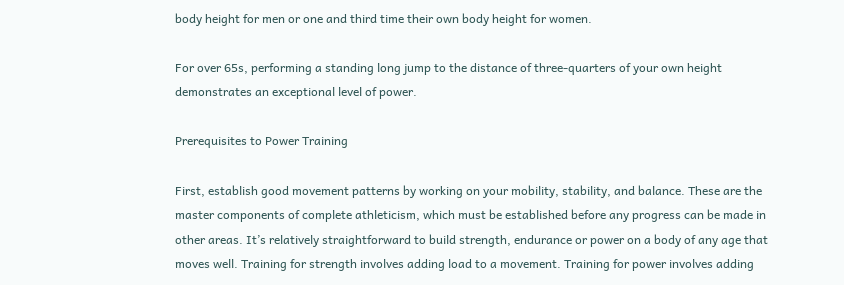body height for men or one and third time their own body height for women.

For over 65s, performing a standing long jump to the distance of three-quarters of your own height demonstrates an exceptional level of power.

Prerequisites to Power Training

First, establish good movement patterns by working on your mobility, stability, and balance. These are the master components of complete athleticism, which must be established before any progress can be made in other areas. It’s relatively straightforward to build strength, endurance or power on a body of any age that moves well. Training for strength involves adding load to a movement. Training for power involves adding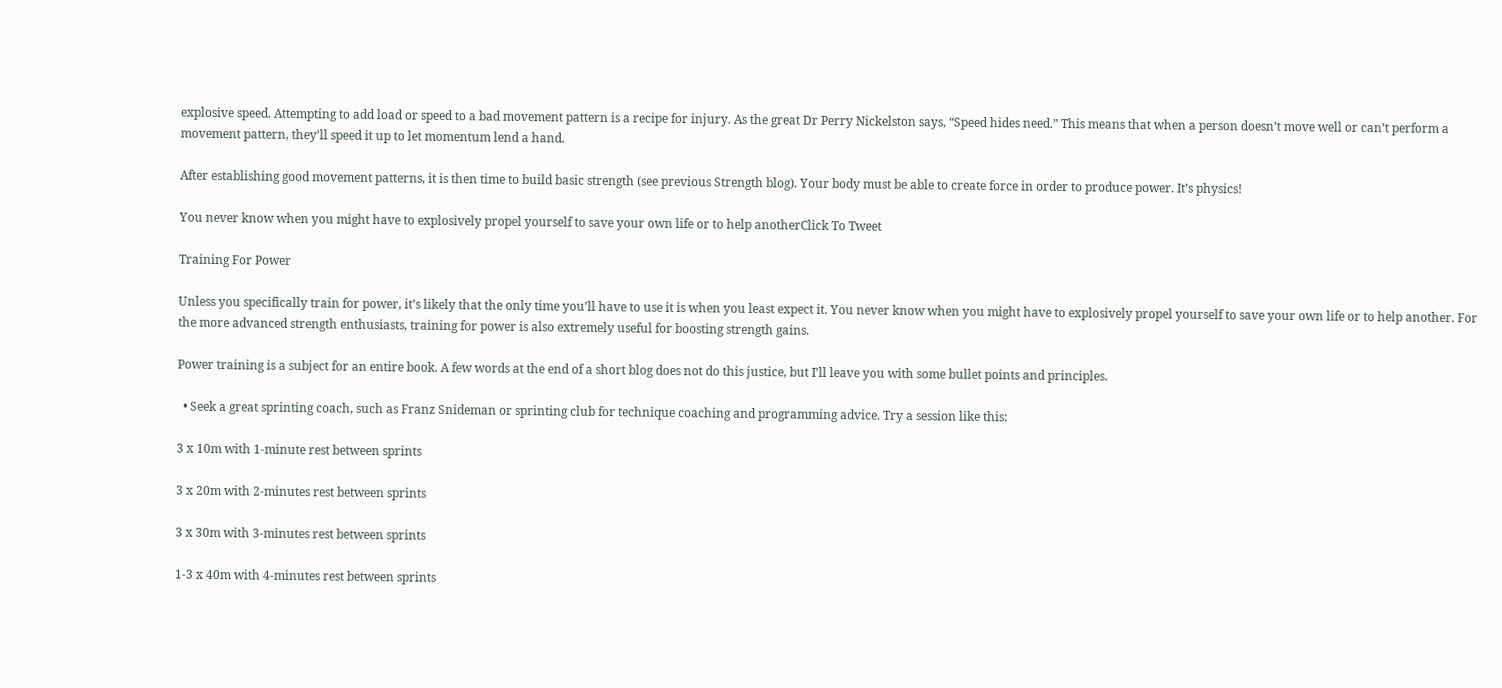explosive speed. Attempting to add load or speed to a bad movement pattern is a recipe for injury. As the great Dr Perry Nickelston says, “Speed hides need.” This means that when a person doesn’t move well or can’t perform a movement pattern, they’ll speed it up to let momentum lend a hand.

After establishing good movement patterns, it is then time to build basic strength (see previous Strength blog). Your body must be able to create force in order to produce power. It’s physics!

You never know when you might have to explosively propel yourself to save your own life or to help anotherClick To Tweet

Training For Power

Unless you specifically train for power, it’s likely that the only time you’ll have to use it is when you least expect it. You never know when you might have to explosively propel yourself to save your own life or to help another. For the more advanced strength enthusiasts, training for power is also extremely useful for boosting strength gains.

Power training is a subject for an entire book. A few words at the end of a short blog does not do this justice, but I’ll leave you with some bullet points and principles.

  • Seek a great sprinting coach, such as Franz Snideman or sprinting club for technique coaching and programming advice. Try a session like this:

3 x 10m with 1-minute rest between sprints

3 x 20m with 2-minutes rest between sprints

3 x 30m with 3-minutes rest between sprints

1-3 x 40m with 4-minutes rest between sprints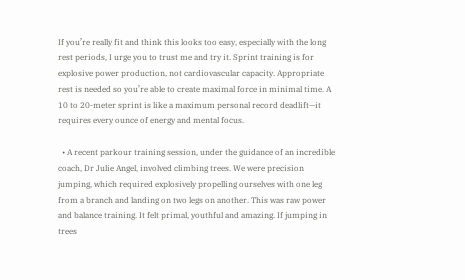If you’re really fit and think this looks too easy, especially with the long rest periods, I urge you to trust me and try it. Sprint training is for explosive power production, not cardiovascular capacity. Appropriate rest is needed so you’re able to create maximal force in minimal time. A 10 to 20-meter sprint is like a maximum personal record deadlift—it requires every ounce of energy and mental focus.

  • A recent parkour training session, under the guidance of an incredible coach, Dr Julie Angel, involved climbing trees. We were precision jumping, which required explosively propelling ourselves with one leg from a branch and landing on two legs on another. This was raw power and balance training. It felt primal, youthful and amazing. If jumping in trees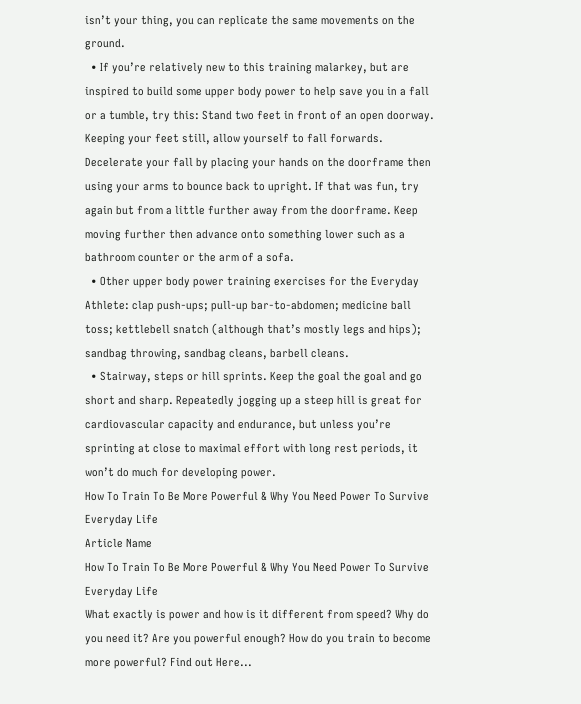isn’t your thing, you can replicate the same movements on the ground.
  • If you’re relatively new to this training malarkey, but are inspired to build some upper body power to help save you in a fall or a tumble, try this: Stand two feet in front of an open doorway. Keeping your feet still, allow yourself to fall forwards. Decelerate your fall by placing your hands on the doorframe then using your arms to bounce back to upright. If that was fun, try again but from a little further away from the doorframe. Keep moving further then advance onto something lower such as a bathroom counter or the arm of a sofa.
  • Other upper body power training exercises for the Everyday Athlete: clap push-ups; pull-up bar-to-abdomen; medicine ball toss; kettlebell snatch (although that’s mostly legs and hips); sandbag throwing, sandbag cleans, barbell cleans.
  • Stairway, steps or hill sprints. Keep the goal the goal and go short and sharp. Repeatedly jogging up a steep hill is great for cardiovascular capacity and endurance, but unless you’re sprinting at close to maximal effort with long rest periods, it won’t do much for developing power.
How To Train To Be More Powerful & Why You Need Power To Survive Everyday Life
Article Name
How To Train To Be More Powerful & Why You Need Power To Survive Everyday Life
What exactly is power and how is it different from speed? Why do you need it? Are you powerful enough? How do you train to become more powerful? Find out Here...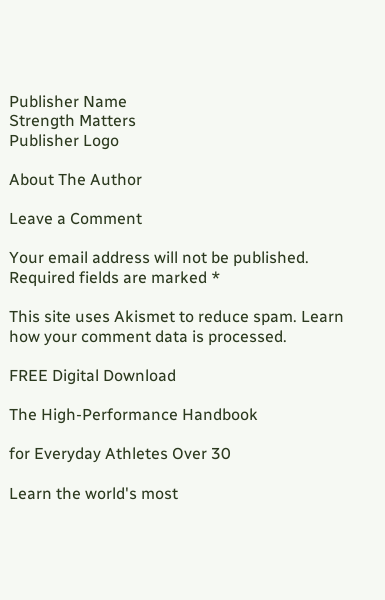Publisher Name
Strength Matters
Publisher Logo

About The Author

Leave a Comment

Your email address will not be published. Required fields are marked *

This site uses Akismet to reduce spam. Learn how your comment data is processed.

FREE Digital Download

The High-Performance Handbook

for Everyday Athletes Over 30

Learn the world's most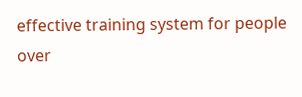effective training system for people over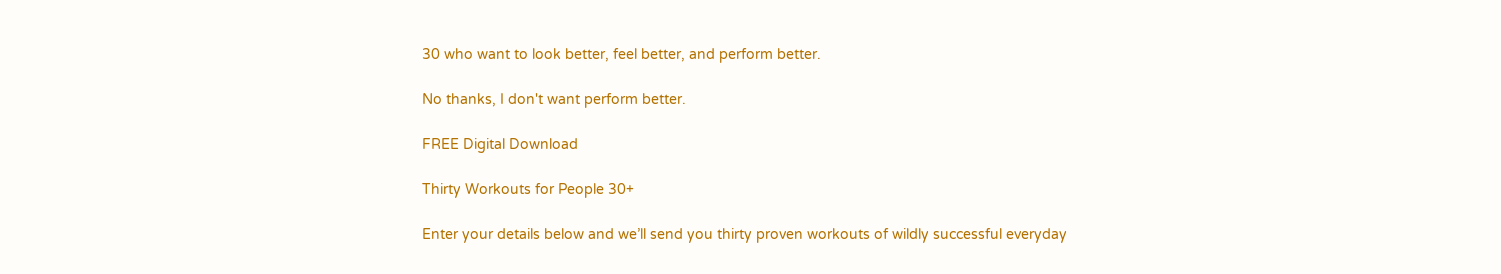30 who want to look better, feel better, and perform better.

No thanks, I don't want perform better.

FREE Digital Download

Thirty Workouts for People 30+

Enter your details below and we’ll send you thirty proven workouts of wildly successful everyday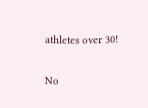athletes over 30!

No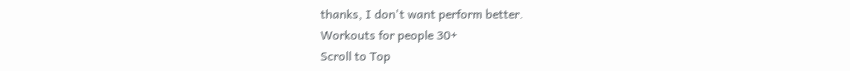thanks, I don't want perform better.
Workouts for people 30+
Scroll to Top